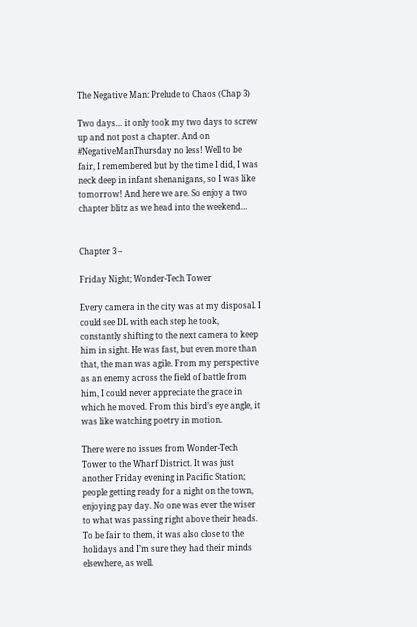The Negative Man: Prelude to Chaos (Chap 3)

Two days… it only took my two days to screw up and not post a chapter. And on #NegativeManThursday no less! Well to be fair, I remembered but by the time I did, I was neck deep in infant shenanigans, so I was like tomorrow! And here we are. So enjoy a two chapter blitz as we head into the weekend…


Chapter 3 –

Friday Night; Wonder-Tech Tower

Every camera in the city was at my disposal. I could see DL with each step he took, constantly shifting to the next camera to keep him in sight. He was fast, but even more than that, the man was agile. From my perspective as an enemy across the field of battle from him, I could never appreciate the grace in which he moved. From this bird’s eye angle, it was like watching poetry in motion.

There were no issues from Wonder-Tech Tower to the Wharf District. It was just another Friday evening in Pacific Station; people getting ready for a night on the town, enjoying pay day. No one was ever the wiser to what was passing right above their heads. To be fair to them, it was also close to the holidays and I’m sure they had their minds elsewhere, as well.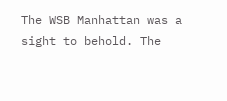The WSB Manhattan was a sight to behold. The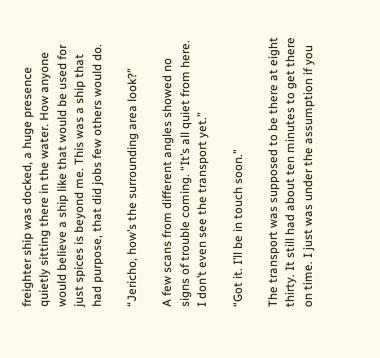freighter ship was docked, a huge presence quietly sitting there in the water. How anyone would believe a ship like that would be used for just spices is beyond me. This was a ship that had purpose, that did jobs few others would do.

“Jericho, how’s the surrounding area look?”

A few scans from different angles showed no signs of trouble coming. “It’s all quiet from here. I don’t even see the transport yet.”

“Got it. I’ll be in touch soon.”

The transport was supposed to be there at eight thirty. It still had about ten minutes to get there on time. I just was under the assumption if you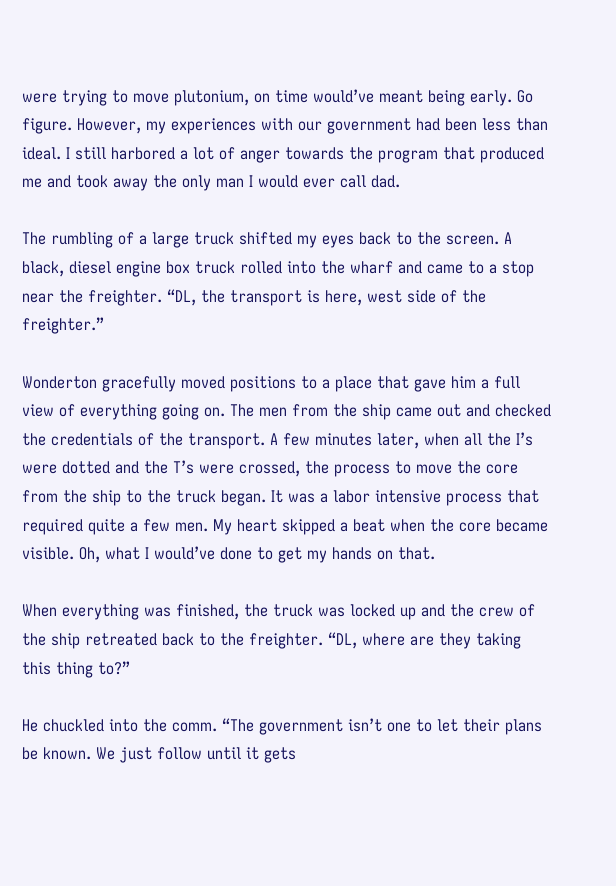were trying to move plutonium, on time would’ve meant being early. Go figure. However, my experiences with our government had been less than ideal. I still harbored a lot of anger towards the program that produced me and took away the only man I would ever call dad.

The rumbling of a large truck shifted my eyes back to the screen. A black, diesel engine box truck rolled into the wharf and came to a stop near the freighter. “DL, the transport is here, west side of the freighter.”

Wonderton gracefully moved positions to a place that gave him a full view of everything going on. The men from the ship came out and checked the credentials of the transport. A few minutes later, when all the I’s were dotted and the T’s were crossed, the process to move the core from the ship to the truck began. It was a labor intensive process that required quite a few men. My heart skipped a beat when the core became visible. Oh, what I would’ve done to get my hands on that.

When everything was finished, the truck was locked up and the crew of the ship retreated back to the freighter. “DL, where are they taking this thing to?”

He chuckled into the comm. “The government isn’t one to let their plans be known. We just follow until it gets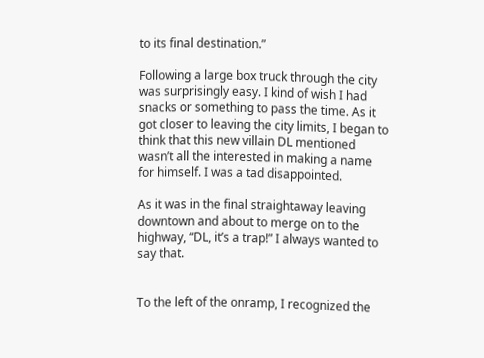to its final destination.”

Following a large box truck through the city was surprisingly easy. I kind of wish I had snacks or something to pass the time. As it got closer to leaving the city limits, I began to think that this new villain DL mentioned wasn’t all the interested in making a name for himself. I was a tad disappointed.

As it was in the final straightaway leaving downtown and about to merge on to the highway, “DL, it’s a trap!” I always wanted to say that.


To the left of the onramp, I recognized the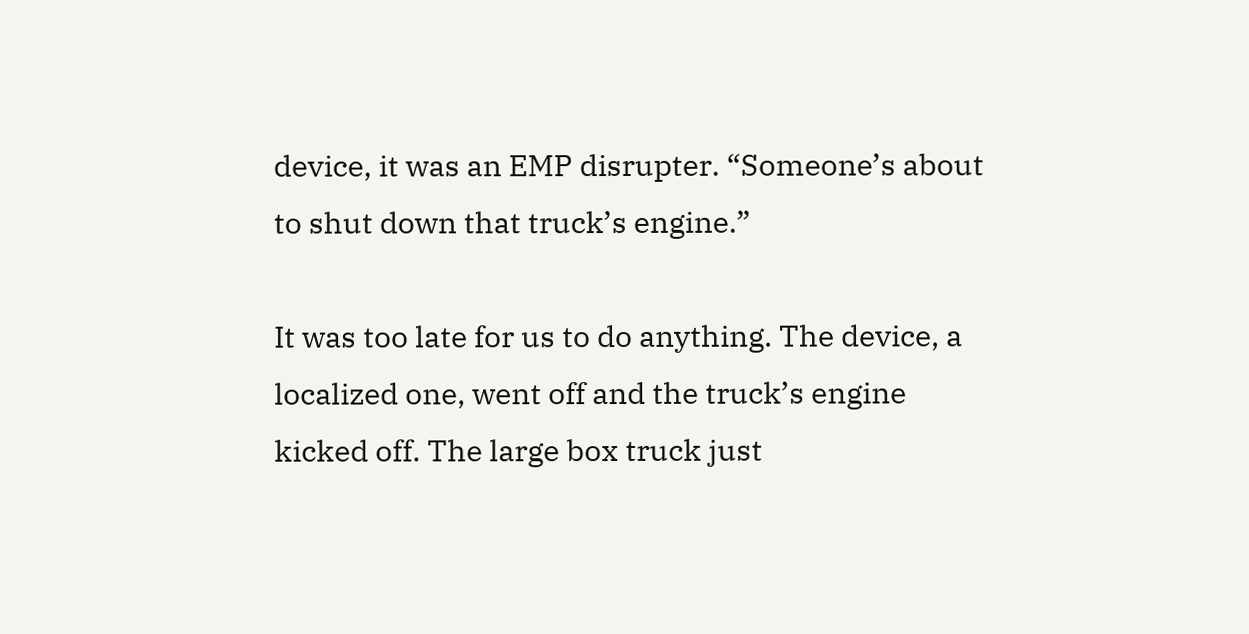device, it was an EMP disrupter. “Someone’s about to shut down that truck’s engine.”

It was too late for us to do anything. The device, a localized one, went off and the truck’s engine kicked off. The large box truck just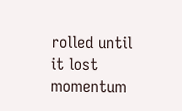rolled until it lost momentum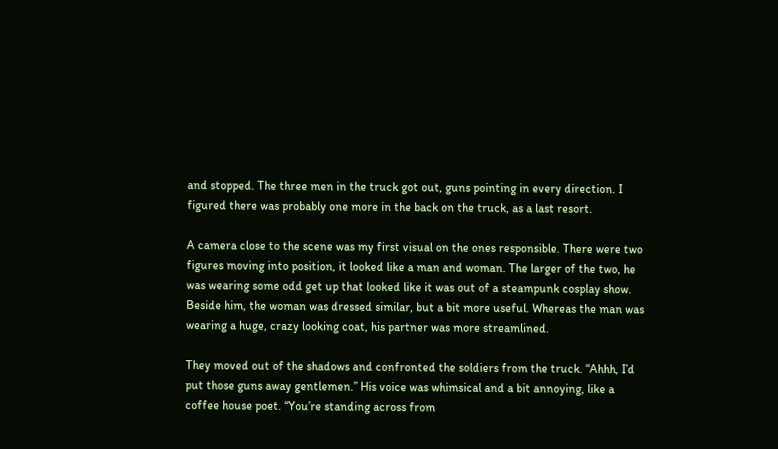and stopped. The three men in the truck got out, guns pointing in every direction. I figured there was probably one more in the back on the truck, as a last resort.

A camera close to the scene was my first visual on the ones responsible. There were two figures moving into position, it looked like a man and woman. The larger of the two, he was wearing some odd get up that looked like it was out of a steampunk cosplay show. Beside him, the woman was dressed similar, but a bit more useful. Whereas the man was wearing a huge, crazy looking coat, his partner was more streamlined.

They moved out of the shadows and confronted the soldiers from the truck. “Ahhh, I’d put those guns away gentlemen.” His voice was whimsical and a bit annoying, like a coffee house poet. “You’re standing across from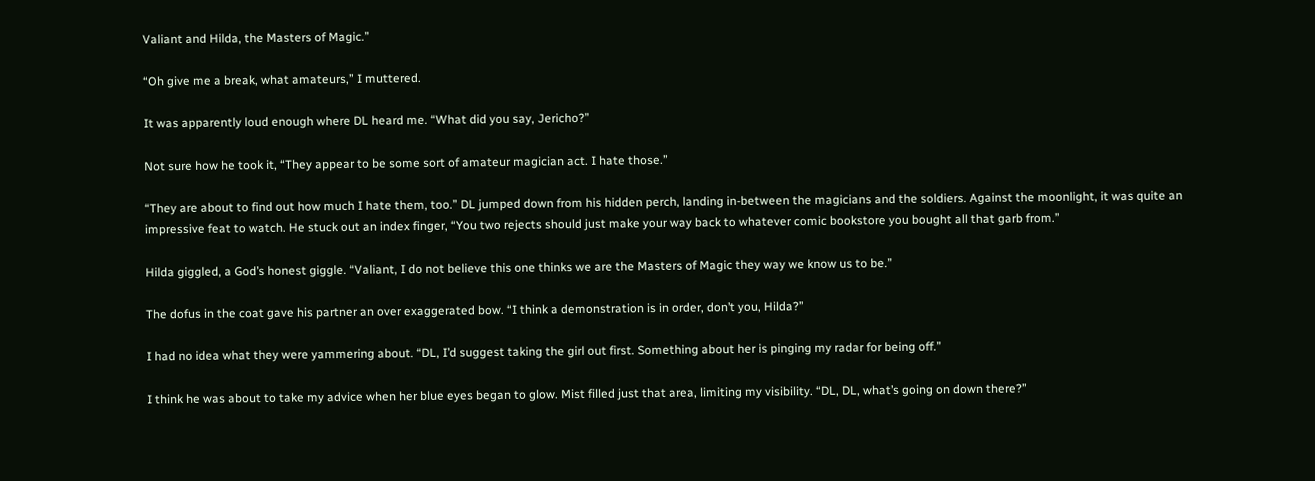Valiant and Hilda, the Masters of Magic.”

“Oh give me a break, what amateurs,” I muttered.

It was apparently loud enough where DL heard me. “What did you say, Jericho?”

Not sure how he took it, “They appear to be some sort of amateur magician act. I hate those.”

“They are about to find out how much I hate them, too.” DL jumped down from his hidden perch, landing in-between the magicians and the soldiers. Against the moonlight, it was quite an impressive feat to watch. He stuck out an index finger, “You two rejects should just make your way back to whatever comic bookstore you bought all that garb from.”

Hilda giggled, a God’s honest giggle. “Valiant, I do not believe this one thinks we are the Masters of Magic they way we know us to be.”

The dofus in the coat gave his partner an over exaggerated bow. “I think a demonstration is in order, don’t you, Hilda?”

I had no idea what they were yammering about. “DL, I’d suggest taking the girl out first. Something about her is pinging my radar for being off.”

I think he was about to take my advice when her blue eyes began to glow. Mist filled just that area, limiting my visibility. “DL, DL, what’s going on down there?”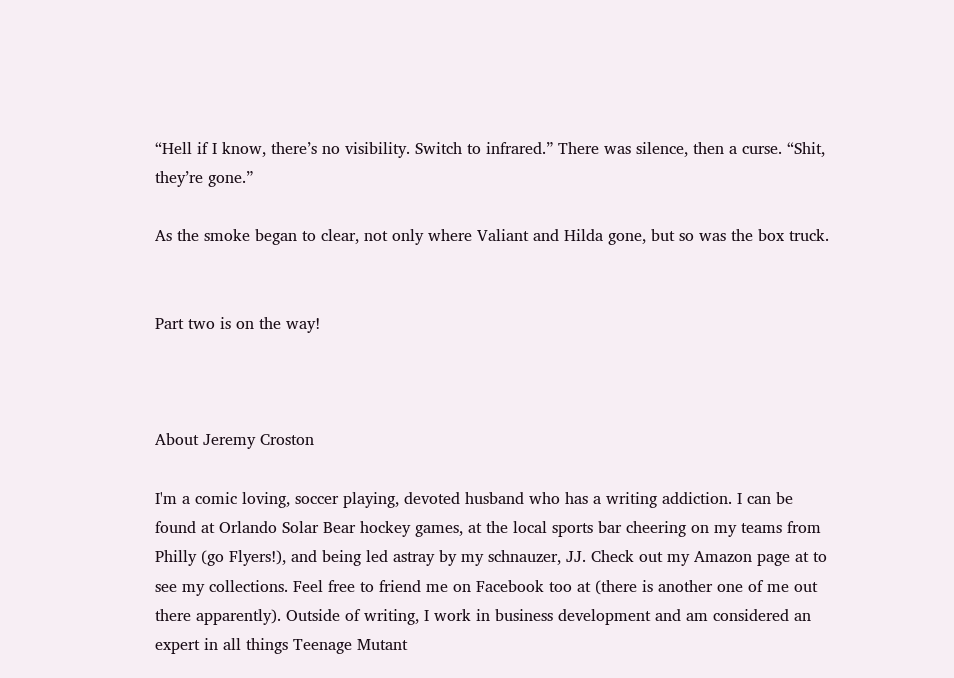“Hell if I know, there’s no visibility. Switch to infrared.” There was silence, then a curse. “Shit, they’re gone.”

As the smoke began to clear, not only where Valiant and Hilda gone, but so was the box truck.


Part two is on the way!



About Jeremy Croston

I'm a comic loving, soccer playing, devoted husband who has a writing addiction. I can be found at Orlando Solar Bear hockey games, at the local sports bar cheering on my teams from Philly (go Flyers!), and being led astray by my schnauzer, JJ. Check out my Amazon page at to see my collections. Feel free to friend me on Facebook too at (there is another one of me out there apparently). Outside of writing, I work in business development and am considered an expert in all things Teenage Mutant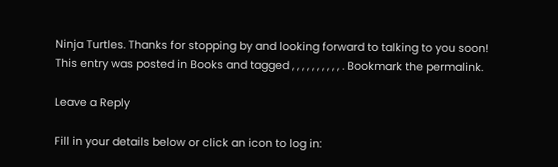Ninja Turtles. Thanks for stopping by and looking forward to talking to you soon!
This entry was posted in Books and tagged , , , , , , , , , , . Bookmark the permalink.

Leave a Reply

Fill in your details below or click an icon to log in: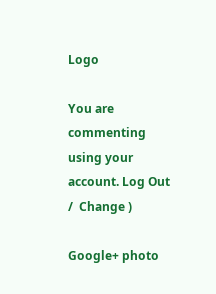Logo

You are commenting using your account. Log Out /  Change )

Google+ photo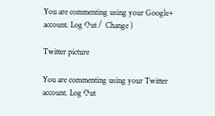You are commenting using your Google+ account. Log Out /  Change )

Twitter picture

You are commenting using your Twitter account. Log Out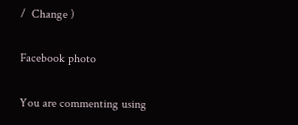/  Change )

Facebook photo

You are commenting using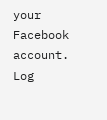your Facebook account. Log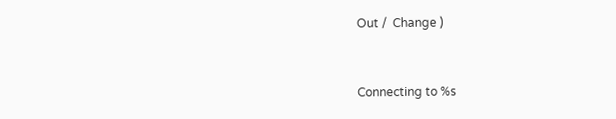Out /  Change )


Connecting to %s